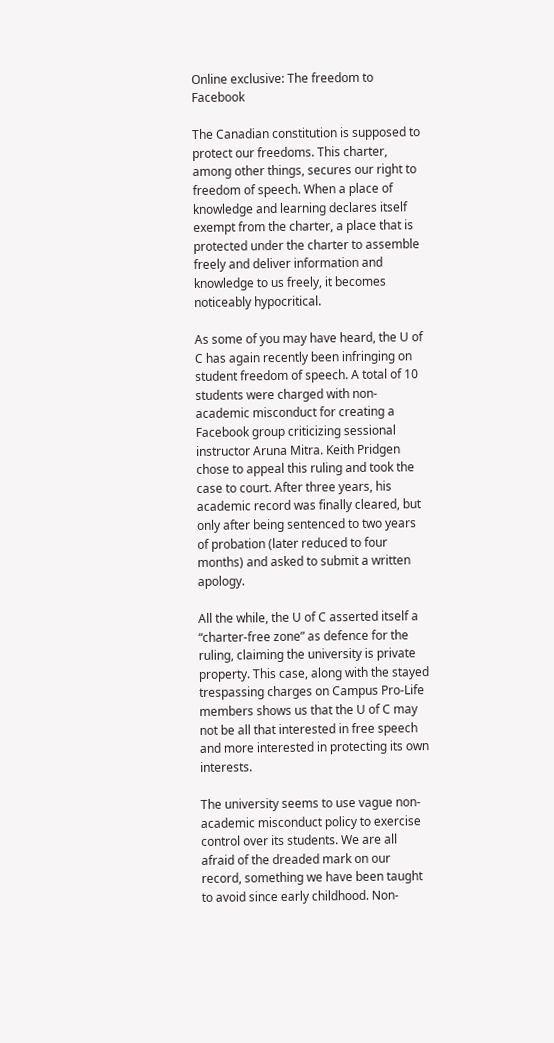Online exclusive: The freedom to Facebook

The Canadian constitution is supposed to protect our freedoms. This charter, among other things, secures our right to freedom of speech. When a place of knowledge and learning declares itself exempt from the charter, a place that is protected under the charter to assemble freely and deliver information and knowledge to us freely, it becomes noticeably hypocritical.

As some of you may have heard, the U of C has again recently been infringing on student freedom of speech. A total of 10 students were charged with non-academic misconduct for creating a Facebook group criticizing sessional instructor Aruna Mitra. Keith Pridgen chose to appeal this ruling and took the case to court. After three years, his academic record was finally cleared, but only after being sentenced to two years of probation (later reduced to four months) and asked to submit a written apology.

All the while, the U of C asserted itself a “charter-free zone” as defence for the ruling, claiming the university is private property. This case, along with the stayed trespassing charges on Campus Pro-Life members shows us that the U of C may not be all that interested in free speech and more interested in protecting its own interests.

The university seems to use vague non-academic misconduct policy to exercise control over its students. We are all afraid of the dreaded mark on our record, something we have been taught to avoid since early childhood. Non-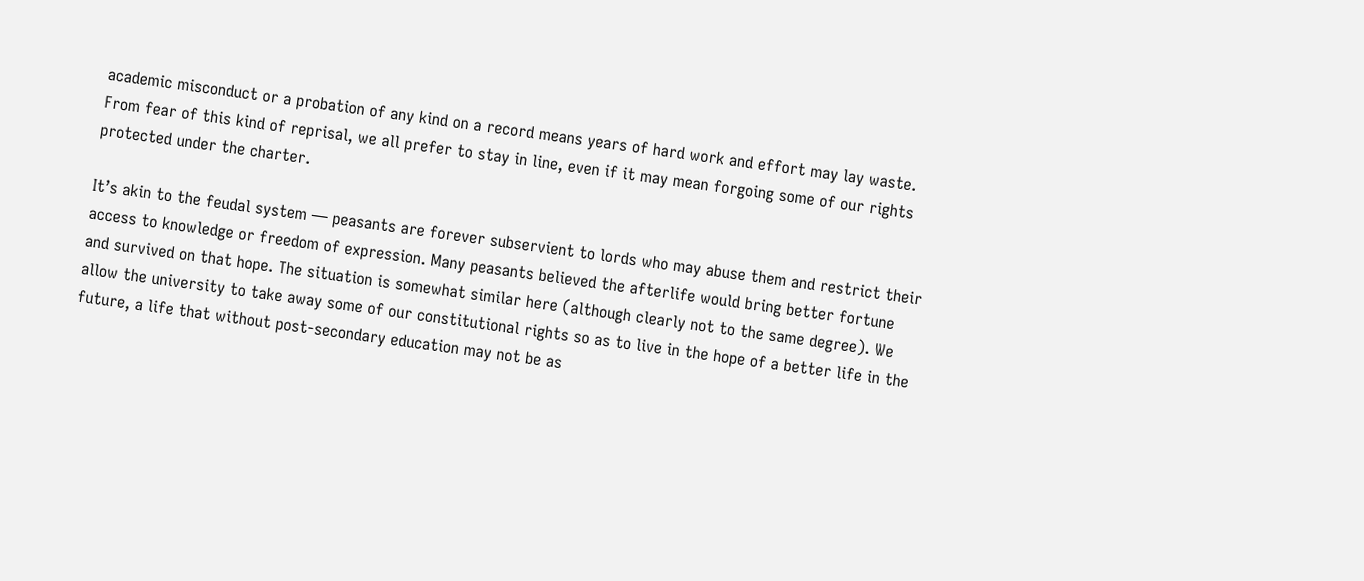academic misconduct or a probation of any kind on a record means years of hard work and effort may lay waste. From fear of this kind of reprisal, we all prefer to stay in line, even if it may mean forgoing some of our rights protected under the charter.

It’s akin to the feudal system — peasants are forever subservient to lords who may abuse them and restrict their access to knowledge or freedom of expression. Many peasants believed the afterlife would bring better fortune and survived on that hope. The situation is somewhat similar here (although clearly not to the same degree). We allow the university to take away some of our constitutional rights so as to live in the hope of a better life in the future, a life that without post-secondary education may not be as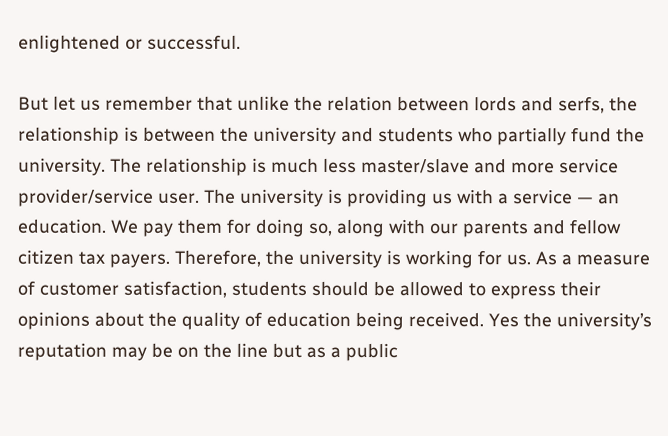enlightened or successful.

But let us remember that unlike the relation between lords and serfs, the relationship is between the university and students who partially fund the university. The relationship is much less master/slave and more service provider/service user. The university is providing us with a service — an education. We pay them for doing so, along with our parents and fellow citizen tax payers. Therefore, the university is working for us. As a measure of customer satisfaction, students should be allowed to express their opinions about the quality of education being received. Yes the university’s reputation may be on the line but as a public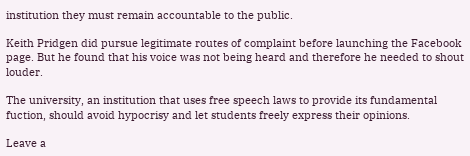institution they must remain accountable to the public.

Keith Pridgen did pursue legitimate routes of complaint before launching the Facebook page. But he found that his voice was not being heard and therefore he needed to shout louder.

The university, an institution that uses free speech laws to provide its fundamental fuction, should avoid hypocrisy and let students freely express their opinions.

Leave a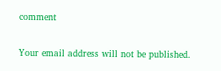comment

Your email address will not be published.